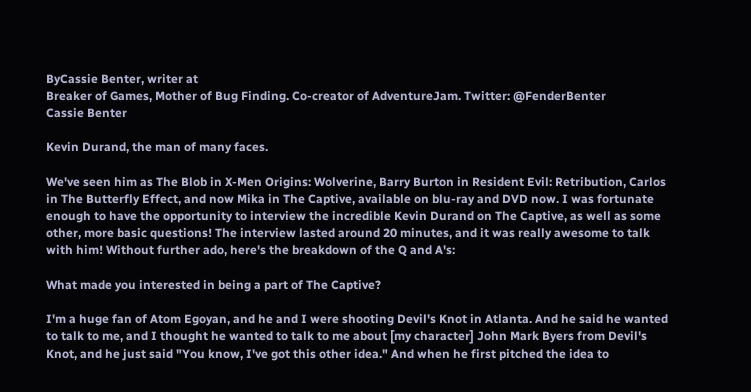ByCassie Benter, writer at
Breaker of Games, Mother of Bug Finding. Co-creator of AdventureJam. Twitter: @FenderBenter
Cassie Benter

Kevin Durand, the man of many faces.

We've seen him as The Blob in X-Men Origins: Wolverine, Barry Burton in Resident Evil: Retribution, Carlos in The Butterfly Effect, and now Mika in The Captive, available on blu-ray and DVD now. I was fortunate enough to have the opportunity to interview the incredible Kevin Durand on The Captive, as well as some other, more basic questions! The interview lasted around 20 minutes, and it was really awesome to talk with him! Without further ado, here's the breakdown of the Q and A's:

What made you interested in being a part of The Captive?

I'm a huge fan of Atom Egoyan, and he and I were shooting Devil's Knot in Atlanta. And he said he wanted to talk to me, and I thought he wanted to talk to me about [my character] John Mark Byers from Devil's Knot, and he just said "You know, I've got this other idea." And when he first pitched the idea to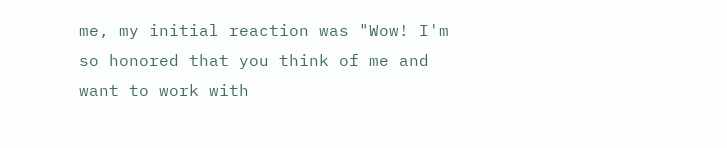me, my initial reaction was "Wow! I'm so honored that you think of me and want to work with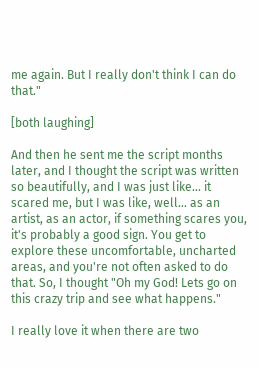me again. But I really don't think I can do that."

[both laughing]

And then he sent me the script months later, and I thought the script was written so beautifully, and I was just like... it scared me, but I was like, well... as an artist, as an actor, if something scares you, it's probably a good sign. You get to explore these uncomfortable, uncharted areas, and you're not often asked to do that. So, I thought "Oh my God! Lets go on this crazy trip and see what happens."

I really love it when there are two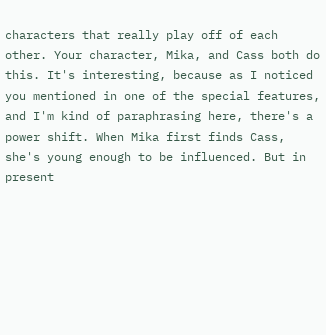characters that really play off of each other. Your character, Mika, and Cass both do this. It's interesting, because as I noticed you mentioned in one of the special features, and I'm kind of paraphrasing here, there's a power shift. When Mika first finds Cass, she's young enough to be influenced. But in present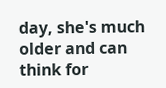day, she's much older and can think for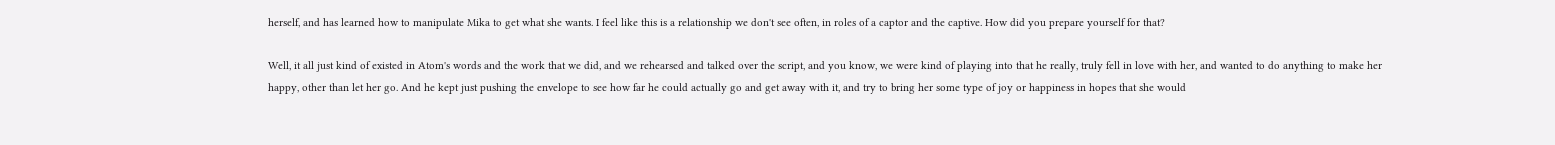herself, and has learned how to manipulate Mika to get what she wants. I feel like this is a relationship we don't see often, in roles of a captor and the captive. How did you prepare yourself for that?

Well, it all just kind of existed in Atom's words and the work that we did, and we rehearsed and talked over the script, and you know, we were kind of playing into that he really, truly fell in love with her, and wanted to do anything to make her happy, other than let her go. And he kept just pushing the envelope to see how far he could actually go and get away with it, and try to bring her some type of joy or happiness in hopes that she would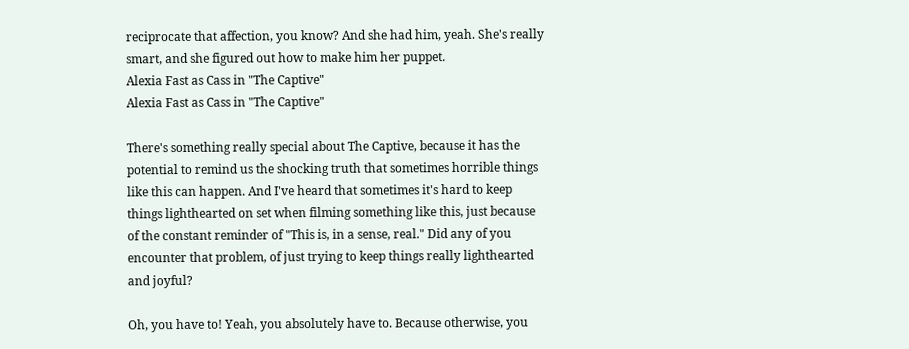reciprocate that affection, you know? And she had him, yeah. She's really smart, and she figured out how to make him her puppet.
Alexia Fast as Cass in "The Captive"
Alexia Fast as Cass in "The Captive"

There's something really special about The Captive, because it has the potential to remind us the shocking truth that sometimes horrible things like this can happen. And I've heard that sometimes it's hard to keep things lighthearted on set when filming something like this, just because of the constant reminder of "This is, in a sense, real." Did any of you encounter that problem, of just trying to keep things really lighthearted and joyful?

Oh, you have to! Yeah, you absolutely have to. Because otherwise, you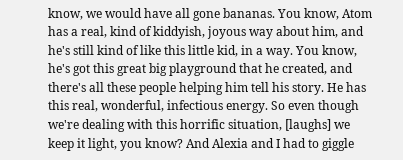know, we would have all gone bananas. You know, Atom has a real, kind of kiddyish, joyous way about him, and he's still kind of like this little kid, in a way. You know, he's got this great big playground that he created, and there's all these people helping him tell his story. He has this real, wonderful, infectious energy. So even though we're dealing with this horrific situation, [laughs] we keep it light, you know? And Alexia and I had to giggle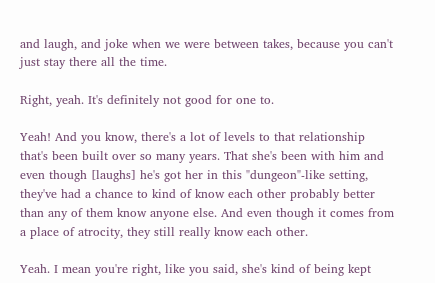and laugh, and joke when we were between takes, because you can't just stay there all the time.

Right, yeah. It's definitely not good for one to.

Yeah! And you know, there's a lot of levels to that relationship that's been built over so many years. That she's been with him and even though [laughs] he's got her in this "dungeon"-like setting, they've had a chance to kind of know each other probably better than any of them know anyone else. And even though it comes from a place of atrocity, they still really know each other.

Yeah. I mean you're right, like you said, she's kind of being kept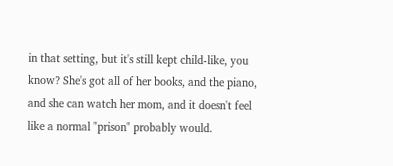in that setting, but it's still kept child-like, you know? She's got all of her books, and the piano, and she can watch her mom, and it doesn't feel like a normal "prison" probably would.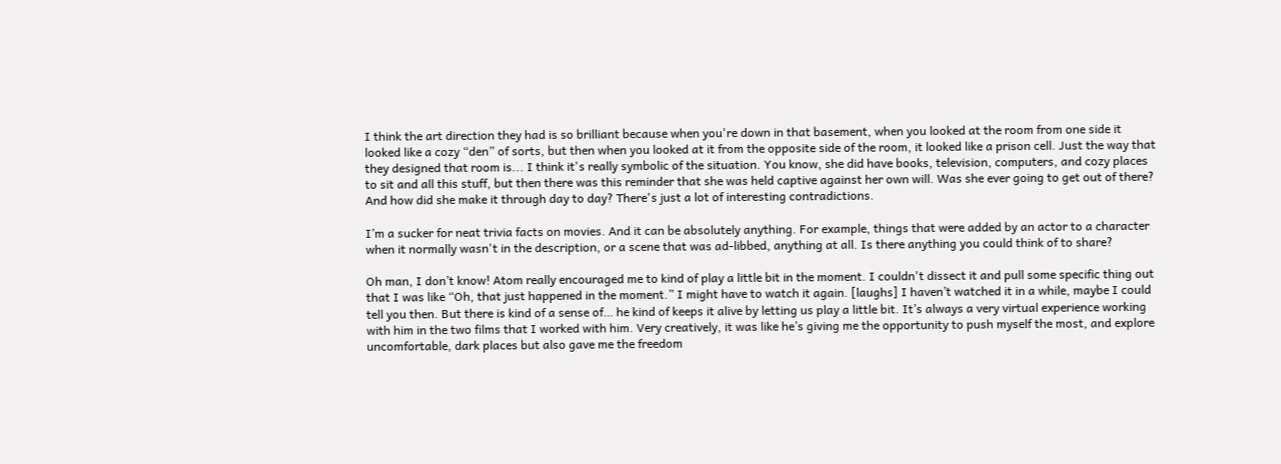I think the art direction they had is so brilliant because when you're down in that basement, when you looked at the room from one side it looked like a cozy “den” of sorts, but then when you looked at it from the opposite side of the room, it looked like a prison cell. Just the way that they designed that room is... I think it's really symbolic of the situation. You know, she did have books, television, computers, and cozy places to sit and all this stuff, but then there was this reminder that she was held captive against her own will. Was she ever going to get out of there? And how did she make it through day to day? There's just a lot of interesting contradictions.

I’m a sucker for neat trivia facts on movies. And it can be absolutely anything. For example, things that were added by an actor to a character when it normally wasn't in the description, or a scene that was ad-libbed, anything at all. Is there anything you could think of to share?

Oh man, I don’t know! Atom really encouraged me to kind of play a little bit in the moment. I couldn't dissect it and pull some specific thing out that I was like “Oh, that just happened in the moment.” I might have to watch it again. [laughs] I haven’t watched it in a while, maybe I could tell you then. But there is kind of a sense of… he kind of keeps it alive by letting us play a little bit. It’s always a very virtual experience working with him in the two films that I worked with him. Very creatively, it was like he’s giving me the opportunity to push myself the most, and explore uncomfortable, dark places but also gave me the freedom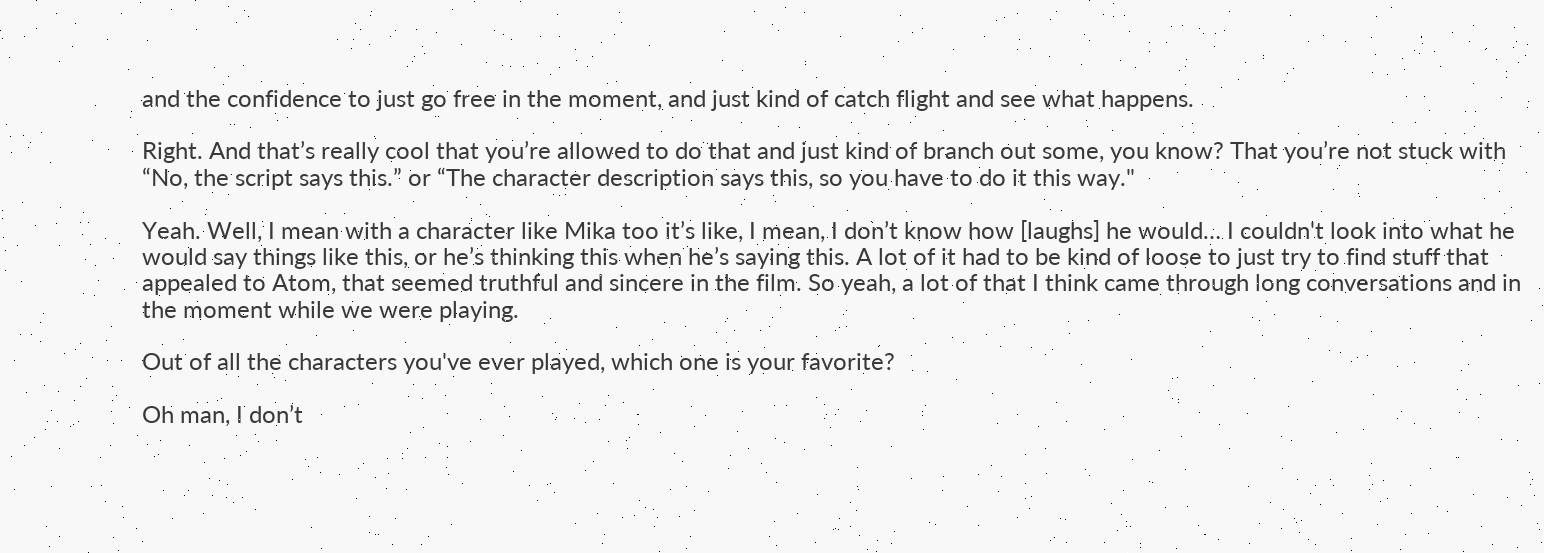and the confidence to just go free in the moment, and just kind of catch flight and see what happens.

Right. And that’s really cool that you’re allowed to do that and just kind of branch out some, you know? That you’re not stuck with “No, the script says this.” or “The character description says this, so you have to do it this way."

Yeah. Well, I mean with a character like Mika too it’s like, I mean, I don’t know how [laughs] he would… I couldn't look into what he would say things like this, or he’s thinking this when he’s saying this. A lot of it had to be kind of loose to just try to find stuff that appealed to Atom, that seemed truthful and sincere in the film. So yeah, a lot of that I think came through long conversations and in the moment while we were playing.

Out of all the characters you've ever played, which one is your favorite?

Oh man, I don’t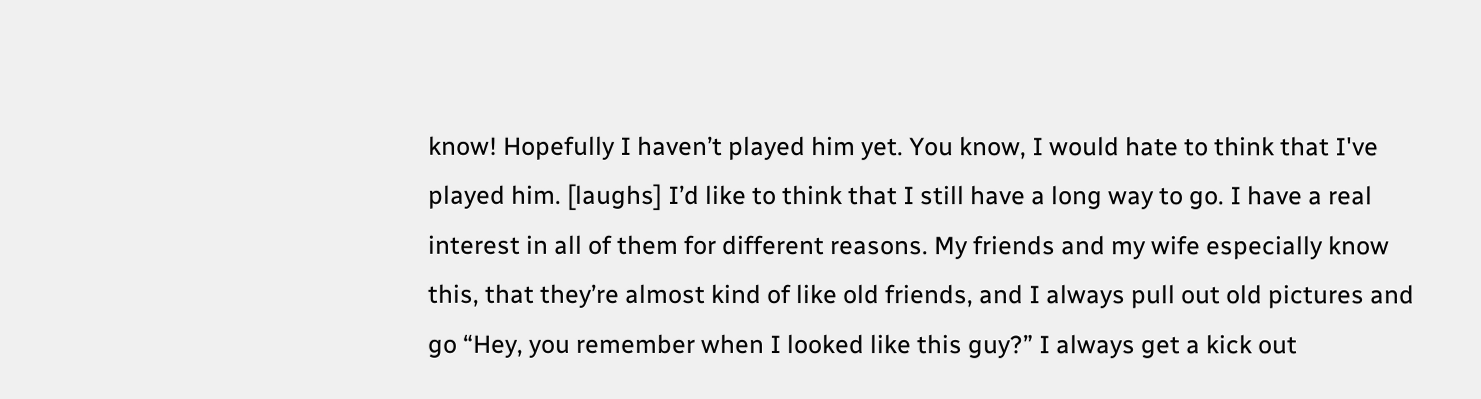know! Hopefully I haven’t played him yet. You know, I would hate to think that I've played him. [laughs] I’d like to think that I still have a long way to go. I have a real interest in all of them for different reasons. My friends and my wife especially know this, that they’re almost kind of like old friends, and I always pull out old pictures and go “Hey, you remember when I looked like this guy?” I always get a kick out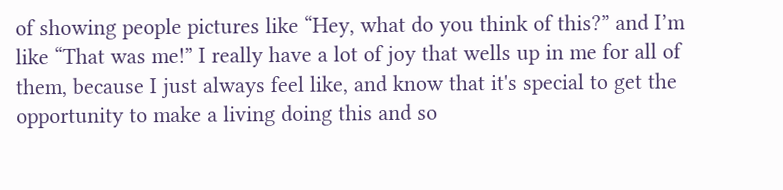of showing people pictures like “Hey, what do you think of this?” and I’m like “That was me!” I really have a lot of joy that wells up in me for all of them, because I just always feel like, and know that it's special to get the opportunity to make a living doing this and so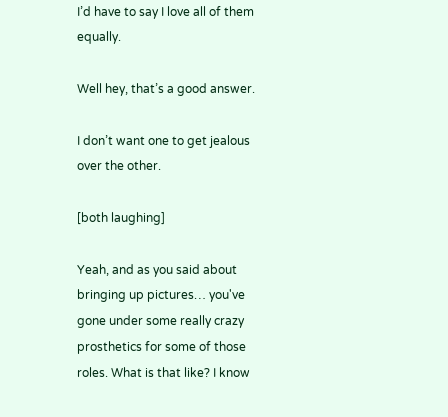I’d have to say I love all of them equally.

Well hey, that’s a good answer.

I don’t want one to get jealous over the other.

[both laughing]

Yeah, and as you said about bringing up pictures… you've gone under some really crazy prosthetics for some of those roles. What is that like? I know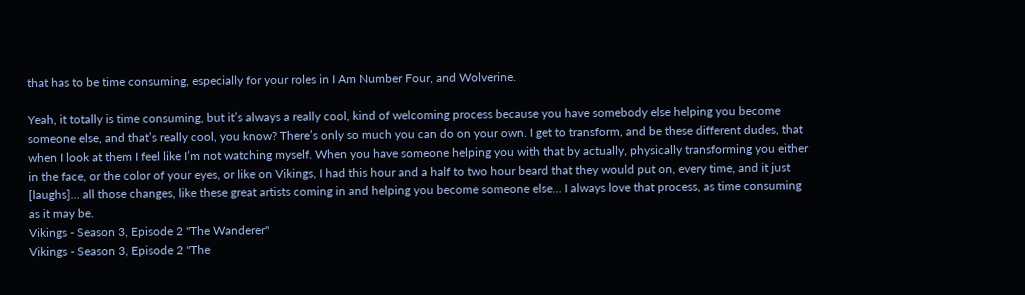that has to be time consuming, especially for your roles in I Am Number Four, and Wolverine.

Yeah, it totally is time consuming, but it’s always a really cool, kind of welcoming process because you have somebody else helping you become someone else, and that’s really cool, you know? There’s only so much you can do on your own. I get to transform, and be these different dudes, that when I look at them I feel like I’m not watching myself. When you have someone helping you with that by actually, physically transforming you either in the face, or the color of your eyes, or like on Vikings, I had this hour and a half to two hour beard that they would put on, every time, and it just [laughs]... all those changes, like these great artists coming in and helping you become someone else… I always love that process, as time consuming as it may be.
Vikings - Season 3, Episode 2 "The Wanderer"
Vikings - Season 3, Episode 2 "The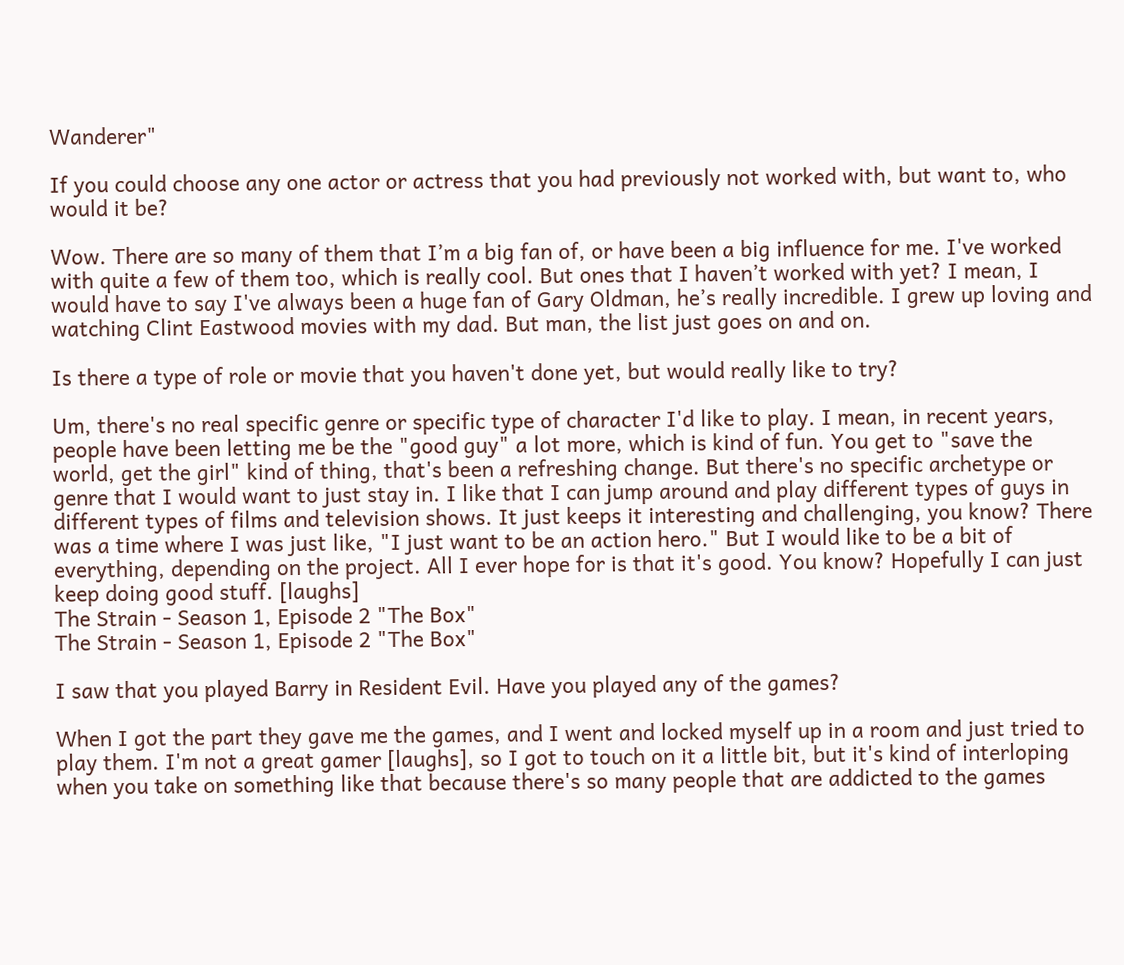Wanderer"

If you could choose any one actor or actress that you had previously not worked with, but want to, who would it be?

Wow. There are so many of them that I’m a big fan of, or have been a big influence for me. I've worked with quite a few of them too, which is really cool. But ones that I haven’t worked with yet? I mean, I would have to say I've always been a huge fan of Gary Oldman, he’s really incredible. I grew up loving and watching Clint Eastwood movies with my dad. But man, the list just goes on and on.

Is there a type of role or movie that you haven't done yet, but would really like to try?

Um, there's no real specific genre or specific type of character I'd like to play. I mean, in recent years, people have been letting me be the "good guy" a lot more, which is kind of fun. You get to "save the world, get the girl" kind of thing, that's been a refreshing change. But there's no specific archetype or genre that I would want to just stay in. I like that I can jump around and play different types of guys in different types of films and television shows. It just keeps it interesting and challenging, you know? There was a time where I was just like, "I just want to be an action hero." But I would like to be a bit of everything, depending on the project. All I ever hope for is that it's good. You know? Hopefully I can just keep doing good stuff. [laughs]
The Strain - Season 1, Episode 2 "The Box"
The Strain - Season 1, Episode 2 "The Box"

I saw that you played Barry in Resident Evil. Have you played any of the games?

When I got the part they gave me the games, and I went and locked myself up in a room and just tried to play them. I'm not a great gamer [laughs], so I got to touch on it a little bit, but it's kind of interloping when you take on something like that because there's so many people that are addicted to the games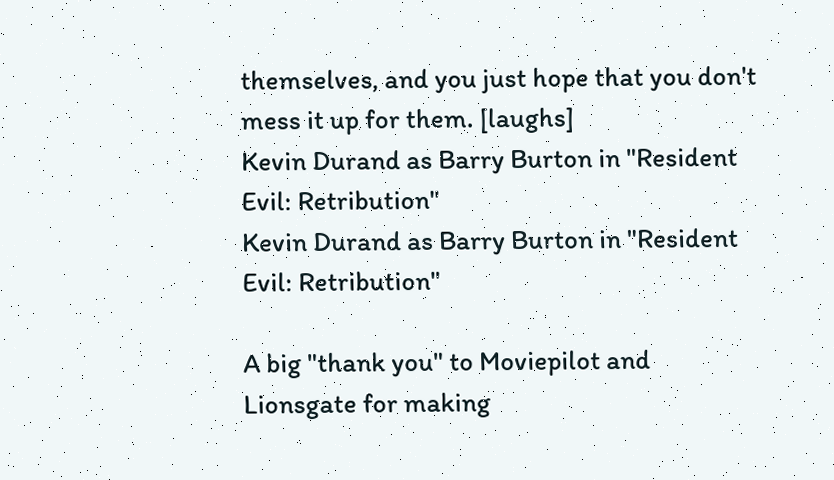themselves, and you just hope that you don't mess it up for them. [laughs]
Kevin Durand as Barry Burton in "Resident Evil: Retribution"
Kevin Durand as Barry Burton in "Resident Evil: Retribution"

A big "thank you" to Moviepilot and Lionsgate for making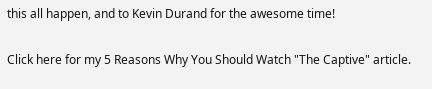this all happen, and to Kevin Durand for the awesome time!

Click here for my 5 Reasons Why You Should Watch "The Captive" article.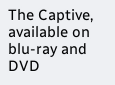The Captive, available on blu-ray and DVD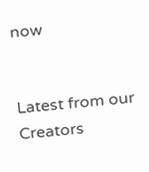now


Latest from our Creators